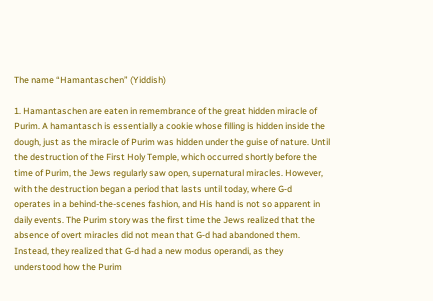The name “Hamantaschen” (Yiddish)

1. Hamantaschen are eaten in remembrance of the great hidden miracle of Purim. A hamantasch is essentially a cookie whose filling is hidden inside the dough, just as the miracle of Purim was hidden under the guise of nature. Until the destruction of the First Holy Temple, which occurred shortly before the time of Purim, the Jews regularly saw open, supernatural miracles. However, with the destruction began a period that lasts until today, where G‑d operates in a behind-the-scenes fashion, and His hand is not so apparent in daily events. The Purim story was the first time the Jews realized that the absence of overt miracles did not mean that G‑d had abandoned them. Instead, they realized that G‑d had a new modus operandi, as they understood how the Purim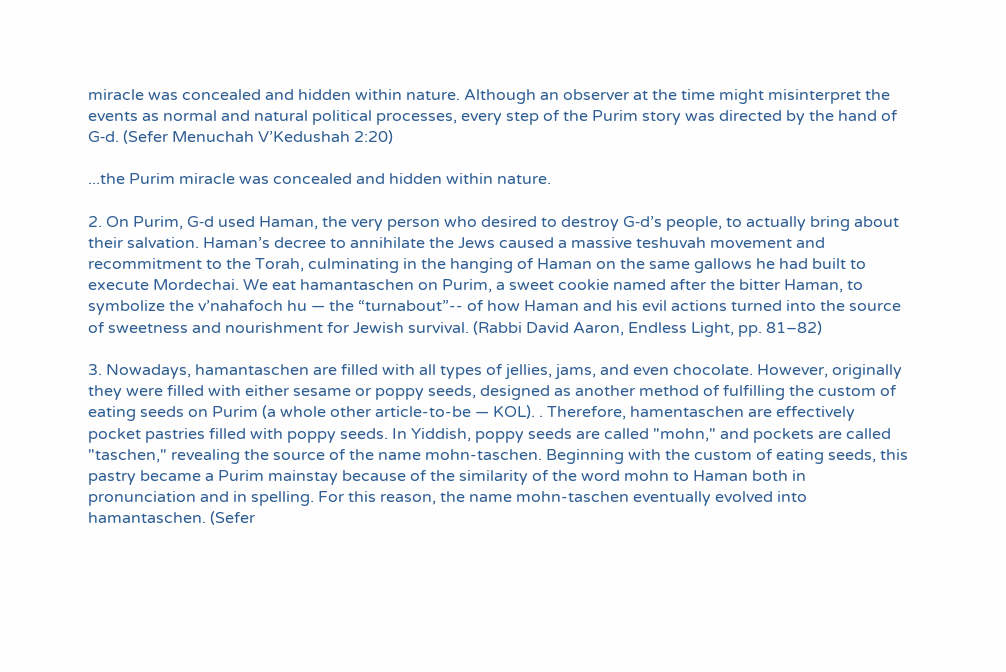miracle was concealed and hidden within nature. Although an observer at the time might misinterpret the events as normal and natural political processes, every step of the Purim story was directed by the hand of G‑d. (Sefer Menuchah V’Kedushah 2:20)

...the Purim miracle was concealed and hidden within nature.

2. On Purim, G‑d used Haman, the very person who desired to destroy G‑d’s people, to actually bring about their salvation. Haman’s decree to annihilate the Jews caused a massive teshuvah movement and recommitment to the Torah, culminating in the hanging of Haman on the same gallows he had built to execute Mordechai. We eat hamantaschen on Purim, a sweet cookie named after the bitter Haman, to symbolize the v’nahafoch hu — the “turnabout”-- of how Haman and his evil actions turned into the source of sweetness and nourishment for Jewish survival. (Rabbi David Aaron, Endless Light, pp. 81–82)

3. Nowadays, hamantaschen are filled with all types of jellies, jams, and even chocolate. However, originally they were filled with either sesame or poppy seeds, designed as another method of fulfilling the custom of eating seeds on Purim (a whole other article-to-be — KOL). . Therefore, hamentaschen are effectively pocket pastries filled with poppy seeds. In Yiddish, poppy seeds are called "mohn," and pockets are called "taschen," revealing the source of the name mohn-taschen. Beginning with the custom of eating seeds, this pastry became a Purim mainstay because of the similarity of the word mohn to Haman both in pronunciation and in spelling. For this reason, the name mohn-taschen eventually evolved into hamantaschen. (Sefer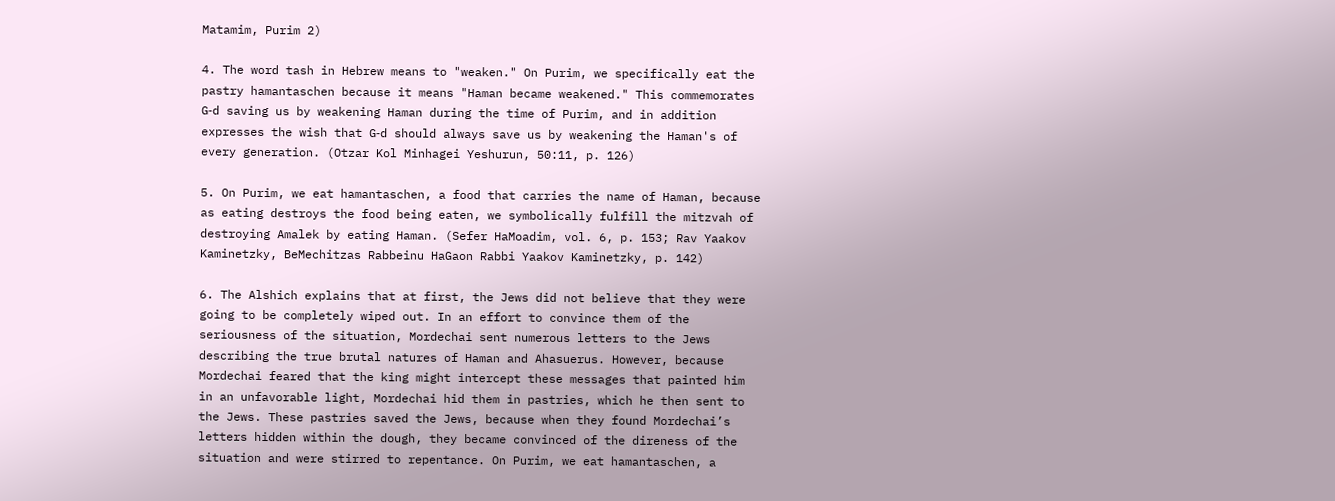Matamim, Purim 2)

4. The word tash in Hebrew means to "weaken." On Purim, we specifically eat the pastry hamantaschen because it means "Haman became weakened." This commemorates G‑d saving us by weakening Haman during the time of Purim, and in addition expresses the wish that G‑d should always save us by weakening the Haman's of every generation. (Otzar Kol Minhagei Yeshurun, 50:11, p. 126)

5. On Purim, we eat hamantaschen, a food that carries the name of Haman, because as eating destroys the food being eaten, we symbolically fulfill the mitzvah of destroying Amalek by eating Haman. (Sefer HaMoadim, vol. 6, p. 153; Rav Yaakov Kaminetzky, BeMechitzas Rabbeinu HaGaon Rabbi Yaakov Kaminetzky, p. 142)

6. The Alshich explains that at first, the Jews did not believe that they were going to be completely wiped out. In an effort to convince them of the seriousness of the situation, Mordechai sent numerous letters to the Jews describing the true brutal natures of Haman and Ahasuerus. However, because Mordechai feared that the king might intercept these messages that painted him in an unfavorable light, Mordechai hid them in pastries, which he then sent to the Jews. These pastries saved the Jews, because when they found Mordechai’s letters hidden within the dough, they became convinced of the direness of the situation and were stirred to repentance. On Purim, we eat hamantaschen, a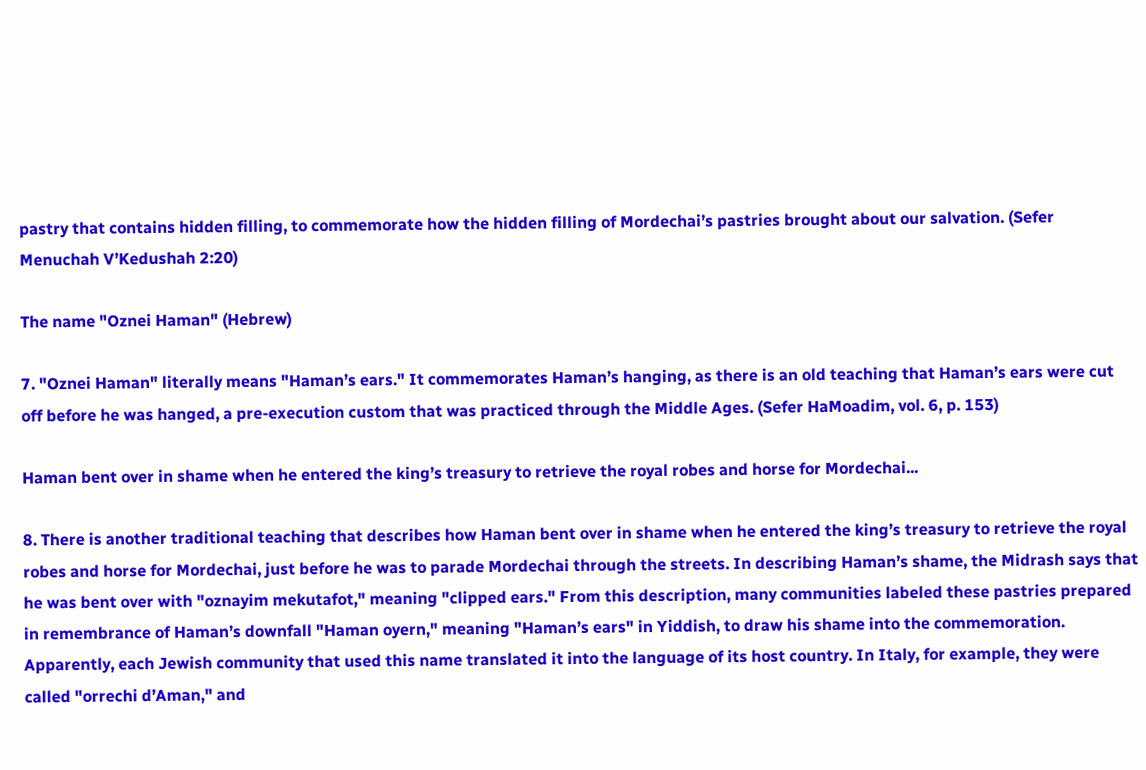pastry that contains hidden filling, to commemorate how the hidden filling of Mordechai’s pastries brought about our salvation. (Sefer Menuchah V’Kedushah 2:20)

The name "Oznei Haman" (Hebrew)

7. "Oznei Haman" literally means "Haman’s ears." It commemorates Haman’s hanging, as there is an old teaching that Haman’s ears were cut off before he was hanged, a pre-execution custom that was practiced through the Middle Ages. (Sefer HaMoadim, vol. 6, p. 153)

Haman bent over in shame when he entered the king’s treasury to retrieve the royal robes and horse for Mordechai...

8. There is another traditional teaching that describes how Haman bent over in shame when he entered the king’s treasury to retrieve the royal robes and horse for Mordechai, just before he was to parade Mordechai through the streets. In describing Haman’s shame, the Midrash says that he was bent over with "oznayim mekutafot," meaning "clipped ears." From this description, many communities labeled these pastries prepared in remembrance of Haman’s downfall "Haman oyern," meaning "Haman’s ears" in Yiddish, to draw his shame into the commemoration. Apparently, each Jewish community that used this name translated it into the language of its host country. In Italy, for example, they were called "orrechi d’Aman," and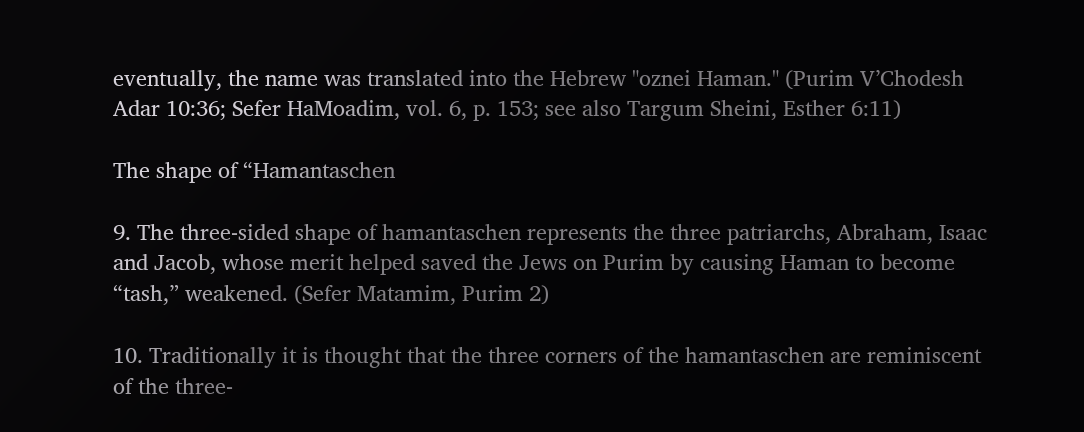eventually, the name was translated into the Hebrew "oznei Haman." (Purim V’Chodesh Adar 10:36; Sefer HaMoadim, vol. 6, p. 153; see also Targum Sheini, Esther 6:11)

The shape of “Hamantaschen

9. The three-sided shape of hamantaschen represents the three patriarchs, Abraham, Isaac and Jacob, whose merit helped saved the Jews on Purim by causing Haman to become “tash,” weakened. (Sefer Matamim, Purim 2)

10. Traditionally it is thought that the three corners of the hamantaschen are reminiscent of the three-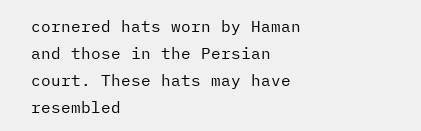cornered hats worn by Haman and those in the Persian court. These hats may have resembled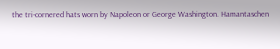the tri-cornered hats worn by Napoleon or George Washington. Hamantaschen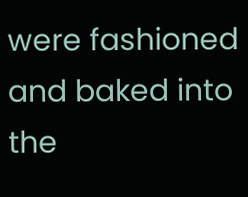were fashioned and baked into the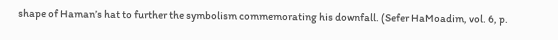shape of Haman’s hat to further the symbolism commemorating his downfall. (Sefer HaMoadim, vol. 6, p.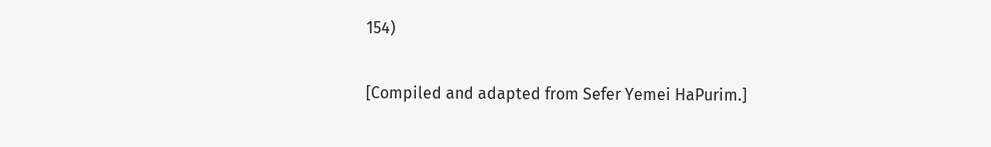154)

[Compiled and adapted from Sefer Yemei HaPurim.]